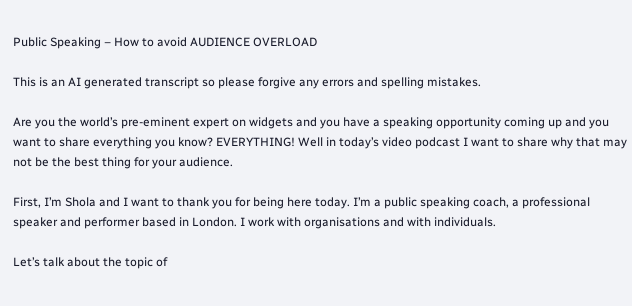Public Speaking – How to avoid AUDIENCE OVERLOAD

This is an AI generated transcript so please forgive any errors and spelling mistakes.

Are you the world’s pre-eminent expert on widgets and you have a speaking opportunity coming up and you want to share everything you know? EVERYTHING! Well in today’s video podcast I want to share why that may not be the best thing for your audience.

First, I’m Shola and I want to thank you for being here today. I’m a public speaking coach, a professional speaker and performer based in London. I work with organisations and with individuals.

Let’s talk about the topic of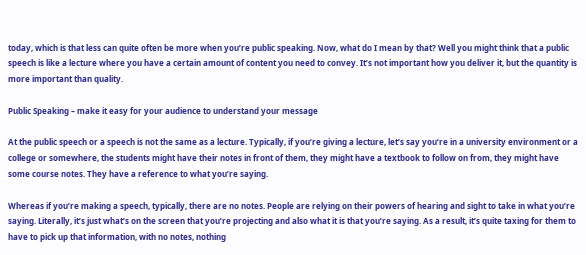today, which is that less can quite often be more when you’re public speaking. Now, what do I mean by that? Well you might think that a public speech is like a lecture where you have a certain amount of content you need to convey. It’s not important how you deliver it, but the quantity is more important than quality.

Public Speaking – make it easy for your audience to understand your message

At the public speech or a speech is not the same as a lecture. Typically, if you’re giving a lecture, let’s say you’re in a university environment or a college or somewhere, the students might have their notes in front of them, they might have a textbook to follow on from, they might have some course notes. They have a reference to what you’re saying.

Whereas if you’re making a speech, typically, there are no notes. People are relying on their powers of hearing and sight to take in what you’re saying. Literally, it’s just what’s on the screen that you’re projecting and also what it is that you’re saying. As a result, it’s quite taxing for them to have to pick up that information, with no notes, nothing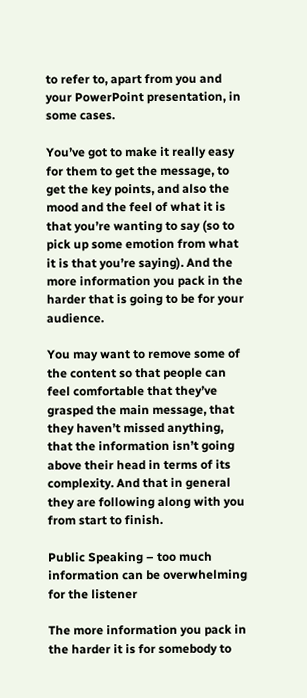to refer to, apart from you and your PowerPoint presentation, in some cases.

You’ve got to make it really easy for them to get the message, to get the key points, and also the mood and the feel of what it is that you’re wanting to say (so to pick up some emotion from what it is that you’re saying). And the more information you pack in the harder that is going to be for your audience.

You may want to remove some of the content so that people can feel comfortable that they’ve grasped the main message, that they haven’t missed anything, that the information isn’t going above their head in terms of its complexity. And that in general they are following along with you from start to finish.

Public Speaking – too much information can be overwhelming for the listener

The more information you pack in the harder it is for somebody to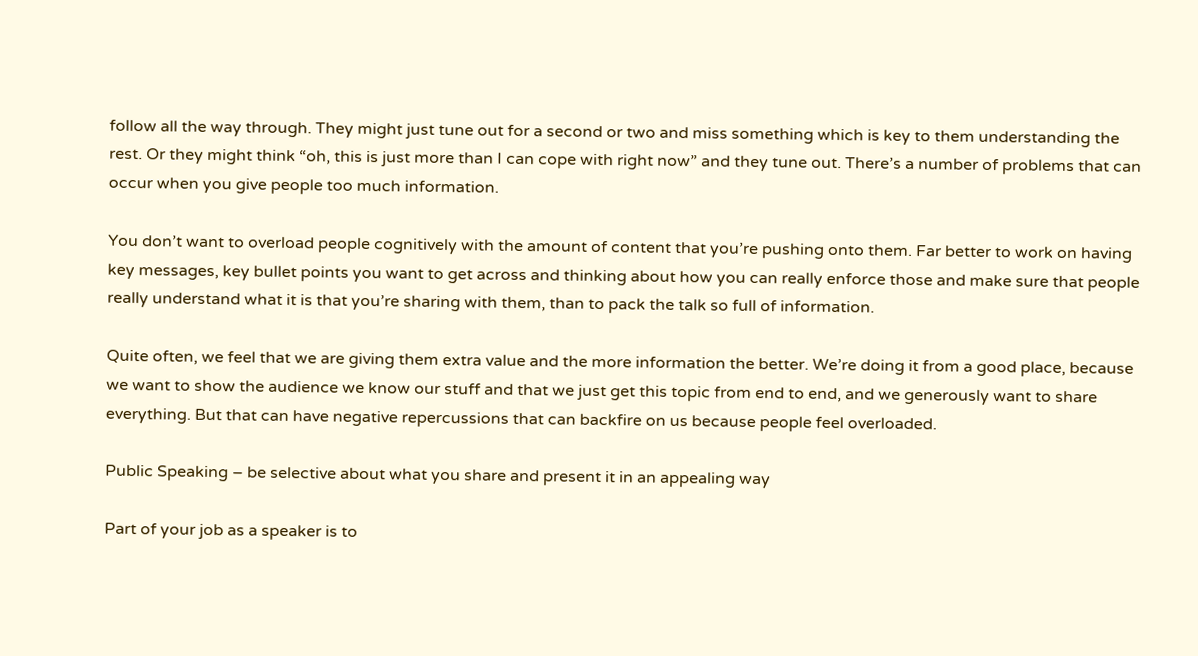follow all the way through. They might just tune out for a second or two and miss something which is key to them understanding the rest. Or they might think “oh, this is just more than I can cope with right now” and they tune out. There’s a number of problems that can occur when you give people too much information.

You don’t want to overload people cognitively with the amount of content that you’re pushing onto them. Far better to work on having key messages, key bullet points you want to get across and thinking about how you can really enforce those and make sure that people really understand what it is that you’re sharing with them, than to pack the talk so full of information.

Quite often, we feel that we are giving them extra value and the more information the better. We’re doing it from a good place, because we want to show the audience we know our stuff and that we just get this topic from end to end, and we generously want to share everything. But that can have negative repercussions that can backfire on us because people feel overloaded.

Public Speaking – be selective about what you share and present it in an appealing way

Part of your job as a speaker is to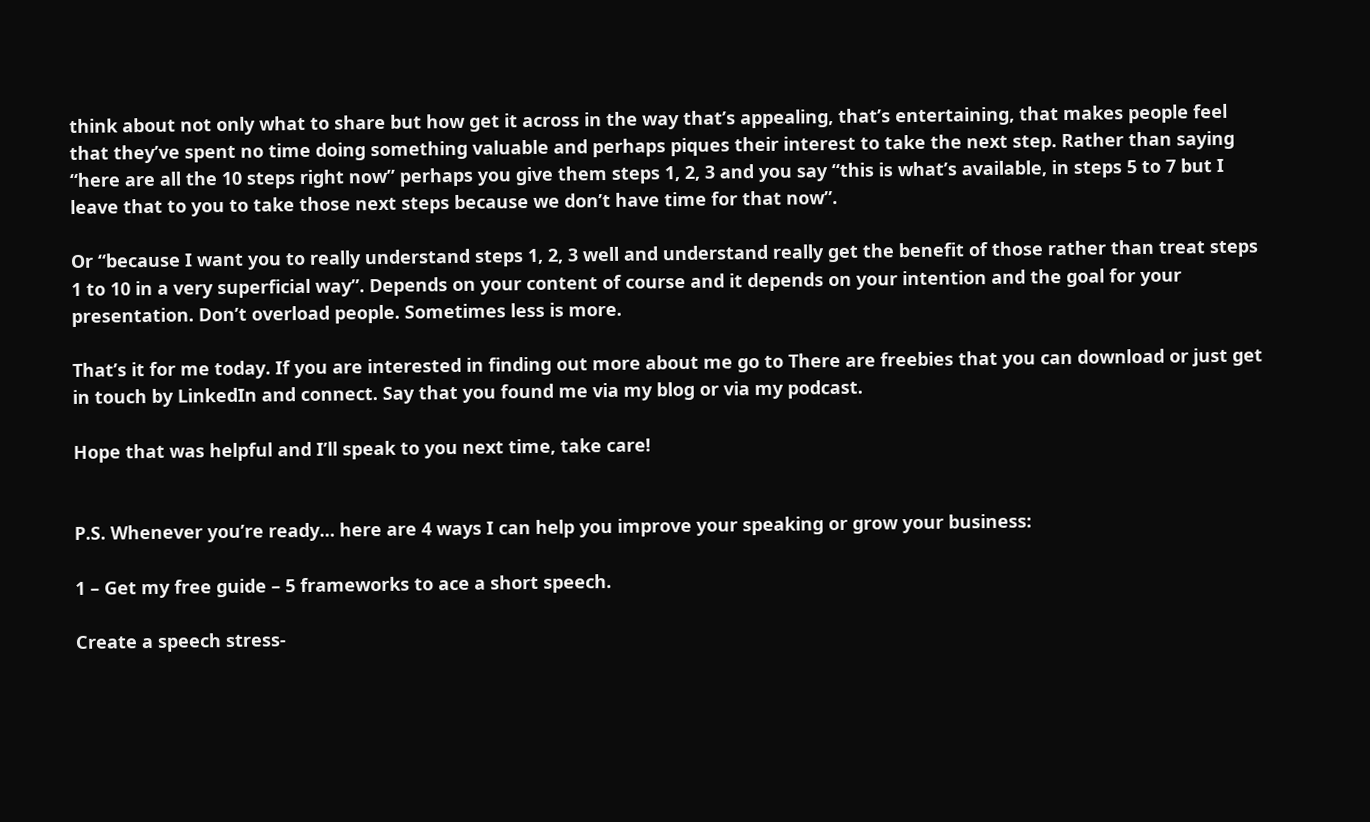think about not only what to share but how get it across in the way that’s appealing, that’s entertaining, that makes people feel that they’ve spent no time doing something valuable and perhaps piques their interest to take the next step. Rather than saying “here are all the 10 steps right now” perhaps you give them steps 1, 2, 3 and you say “this is what’s available, in steps 5 to 7 but I leave that to you to take those next steps because we don’t have time for that now”.

Or “because I want you to really understand steps 1, 2, 3 well and understand really get the benefit of those rather than treat steps 1 to 10 in a very superficial way”. Depends on your content of course and it depends on your intention and the goal for your presentation. Don’t overload people. Sometimes less is more.

That’s it for me today. If you are interested in finding out more about me go to There are freebies that you can download or just get in touch by LinkedIn and connect. Say that you found me via my blog or via my podcast.

Hope that was helpful and I’ll speak to you next time, take care!


P.S. Whenever you’re ready… here are 4 ways I can help you improve your speaking or grow your business:

1 – Get my free guide – 5 frameworks to ace a short speech.

Create a speech stress-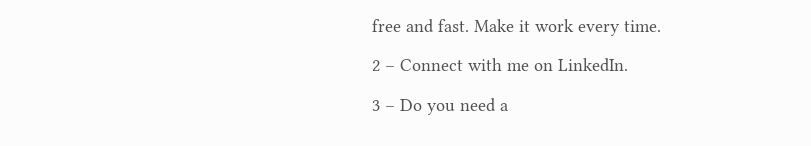free and fast. Make it work every time.

2 – Connect with me on LinkedIn.

3 – Do you need a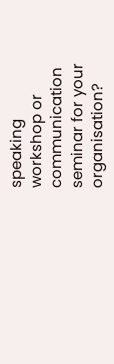speaking workshop or communication seminar for your organisation?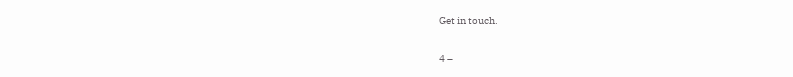Get in touch.

4 –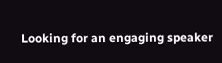Looking for an engaging speaker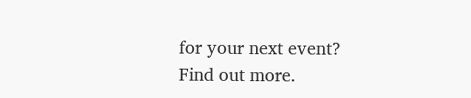for your next event? Find out more.